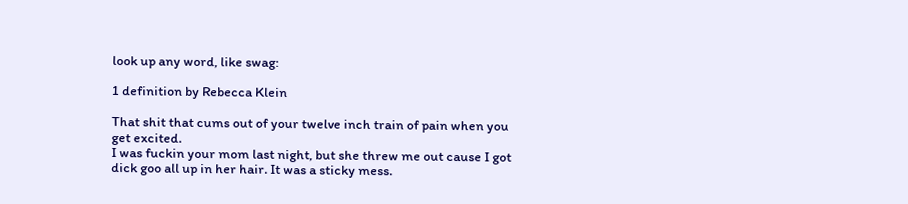look up any word, like swag:

1 definition by Rebecca Klein

That shit that cums out of your twelve inch train of pain when you get excited.
I was fuckin your mom last night, but she threw me out cause I got dick goo all up in her hair. It was a sticky mess.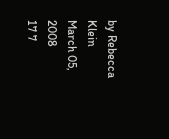by Rebecca Klein March 05, 2008
17 7